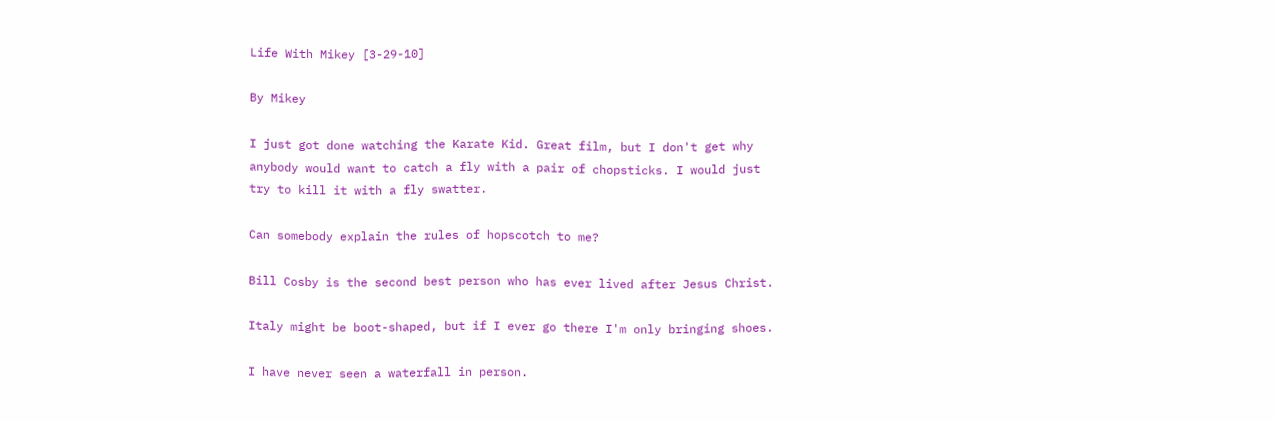Life With Mikey [3-29-10]

By Mikey

I just got done watching the Karate Kid. Great film, but I don't get why anybody would want to catch a fly with a pair of chopsticks. I would just try to kill it with a fly swatter.

Can somebody explain the rules of hopscotch to me?

Bill Cosby is the second best person who has ever lived after Jesus Christ.

Italy might be boot-shaped, but if I ever go there I'm only bringing shoes.

I have never seen a waterfall in person.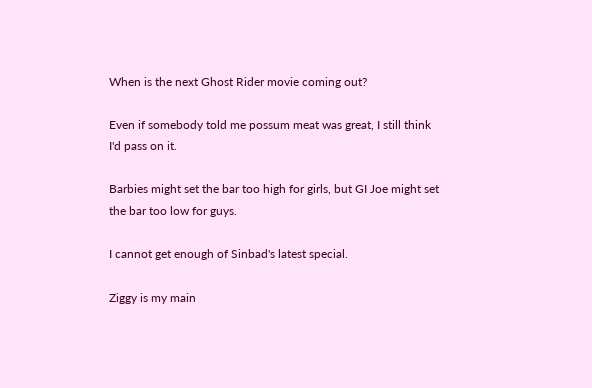When is the next Ghost Rider movie coming out?

Even if somebody told me possum meat was great, I still think I'd pass on it.

Barbies might set the bar too high for girls, but GI Joe might set the bar too low for guys.

I cannot get enough of Sinbad's latest special.

Ziggy is my main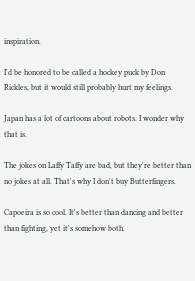inspiration.

I'd be honored to be called a hockey puck by Don Rickles, but it would still probably hurt my feelings.

Japan has a lot of cartoons about robots. I wonder why that is.

The jokes on Laffy Taffy are bad, but they're better than no jokes at all. That's why I don't buy Butterfingers.

Capoeira is so cool. It's better than dancing and better than fighting, yet it's somehow both.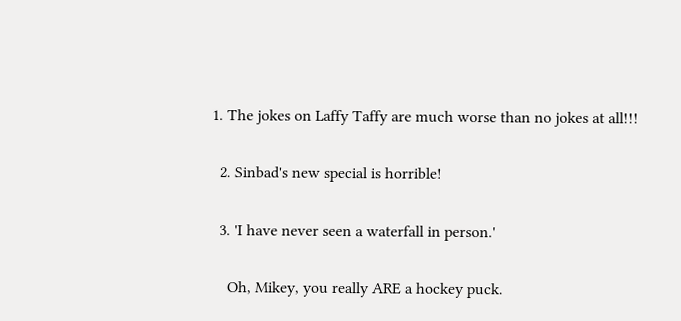1. The jokes on Laffy Taffy are much worse than no jokes at all!!!

  2. Sinbad's new special is horrible!

  3. 'I have never seen a waterfall in person.'

    Oh, Mikey, you really ARE a hockey puck.